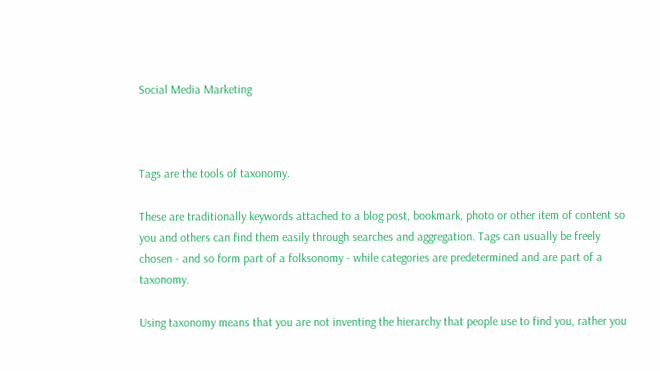Social Media Marketing



Tags are the tools of taxonomy.

These are traditionally keywords attached to a blog post, bookmark, photo or other item of content so you and others can find them easily through searches and aggregation. Tags can usually be freely chosen - and so form part of a folksonomy - while categories are predetermined and are part of a taxonomy.

Using taxonomy means that you are not inventing the hierarchy that people use to find you, rather you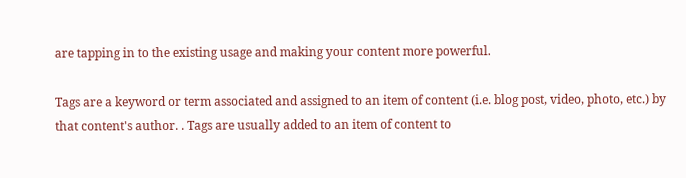are tapping in to the existing usage and making your content more powerful.

Tags are a keyword or term associated and assigned to an item of content (i.e. blog post, video, photo, etc.) by that content's author. . Tags are usually added to an item of content to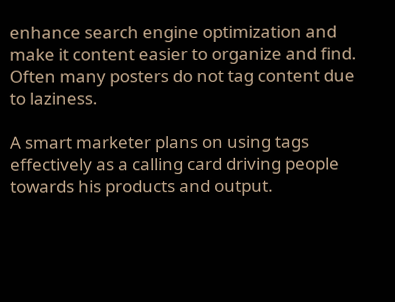enhance search engine optimization and make it content easier to organize and find. Often many posters do not tag content due to laziness.

A smart marketer plans on using tags effectively as a calling card driving people towards his products and output.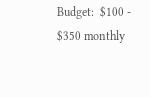Budget:  $100 - $350 monthly